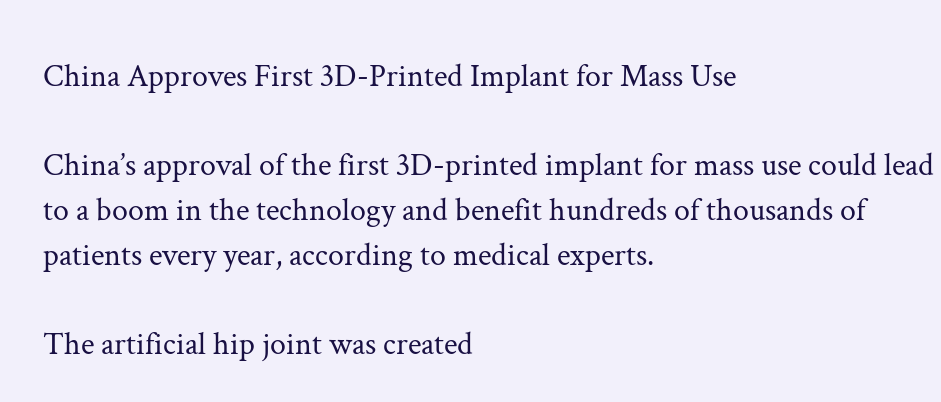China Approves First 3D-Printed Implant for Mass Use

China’s approval of the first 3D-printed implant for mass use could lead to a boom in the technology and benefit hundreds of thousands of patients every year, according to medical experts.

The artificial hip joint was created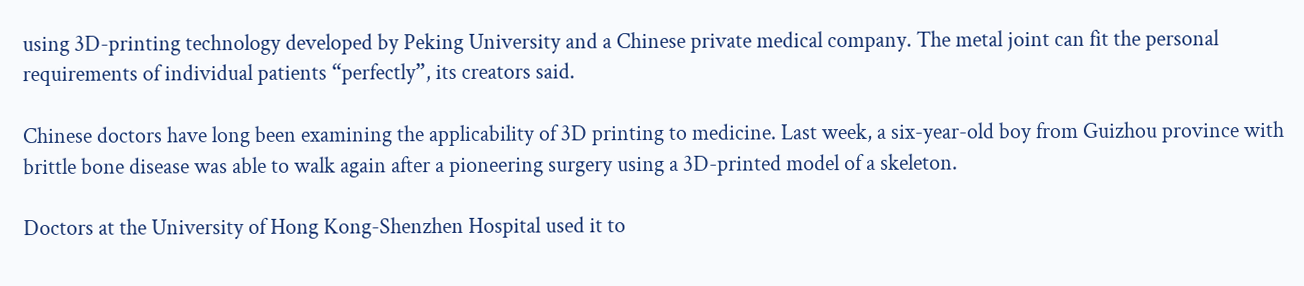using 3D-printing technology developed by Peking University and a Chinese private medical company. The metal joint can fit the personal requirements of individual patients “perfectly”, its creators said.

Chinese doctors have long been examining the applicability of 3D printing to medicine. Last week, a six-year-old boy from Guizhou province with brittle bone disease was able to walk again after a pioneering surgery using a 3D-printed model of a skeleton.

Doctors at the University of Hong Kong-Shenzhen Hospital used it to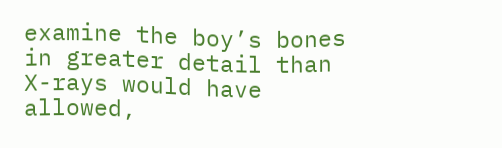examine the boy’s bones in greater detail than X-rays would have allowed,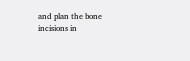and plan the bone incisions in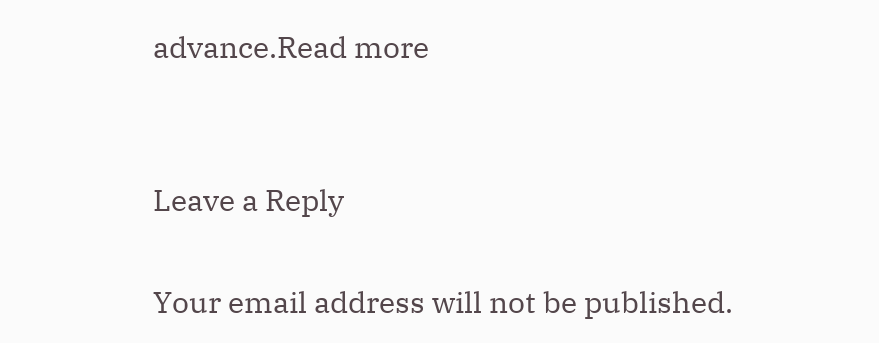advance.Read more


Leave a Reply

Your email address will not be published.